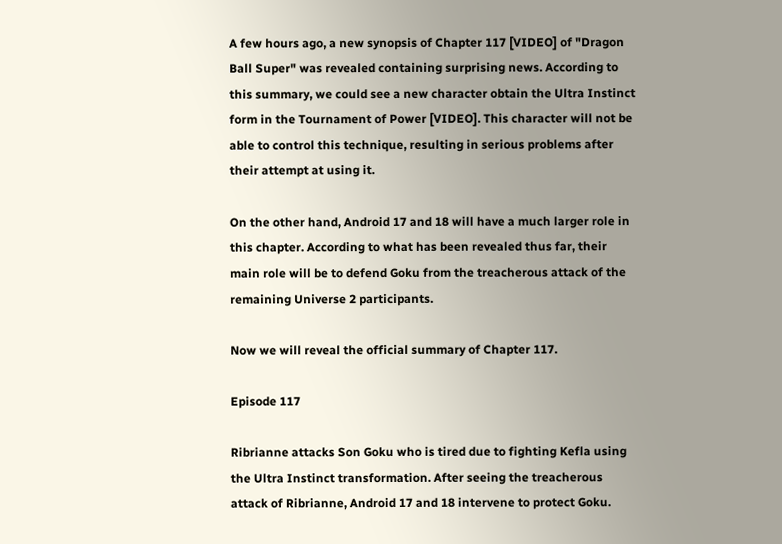A few hours ago, a new synopsis of Chapter 117 [VIDEO] of "Dragon Ball Super" was revealed containing surprising news. According to this summary, we could see a new character obtain the Ultra Instinct form in the Tournament of Power [VIDEO]. This character will not be able to control this technique, resulting in serious problems after their attempt at using it.

On the other hand, Android 17 and 18 will have a much larger role in this chapter. According to what has been revealed thus far, their main role will be to defend Goku from the treacherous attack of the remaining Universe 2 participants.

Now we will reveal the official summary of Chapter 117.

Episode 117

Ribrianne attacks Son Goku who is tired due to fighting Kefla using the Ultra Instinct transformation. After seeing the treacherous attack of Ribrianne, Android 17 and 18 intervene to protect Goku.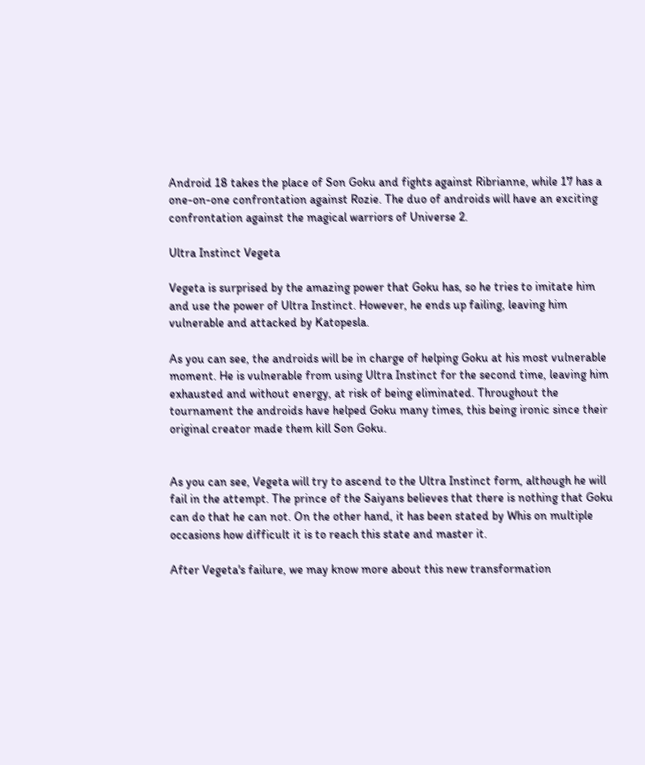Android 18 takes the place of Son Goku and fights against Ribrianne, while 17 has a one-on-one confrontation against Rozie. The duo of androids will have an exciting confrontation against the magical warriors of Universe 2.

Ultra Instinct Vegeta

Vegeta is surprised by the amazing power that Goku has, so he tries to imitate him and use the power of Ultra Instinct. However, he ends up failing, leaving him vulnerable and attacked by Katopesla.

As you can see, the androids will be in charge of helping Goku at his most vulnerable moment. He is vulnerable from using Ultra Instinct for the second time, leaving him exhausted and without energy, at risk of being eliminated. Throughout the tournament the androids have helped Goku many times, this being ironic since their original creator made them kill Son Goku.


As you can see, Vegeta will try to ascend to the Ultra Instinct form, although he will fail in the attempt. The prince of the Saiyans believes that there is nothing that Goku can do that he can not. On the other hand, it has been stated by Whis on multiple occasions how difficult it is to reach this state and master it.

After Vegeta's failure, we may know more about this new transformation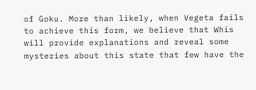of Goku. More than likely, when Vegeta fails to achieve this form, we believe that Whis will provide explanations and reveal some mysteries about this state that few have the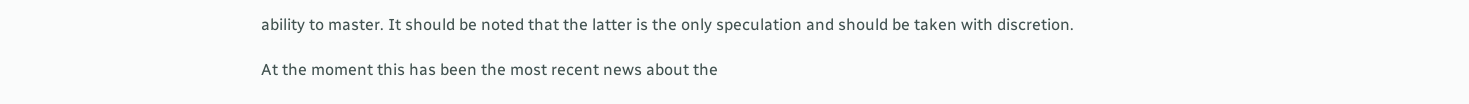ability to master. It should be noted that the latter is the only speculation and should be taken with discretion.

At the moment this has been the most recent news about the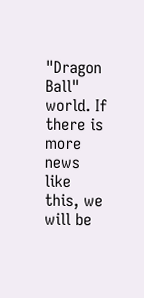"Dragon Ball" world. If there is more news like this, we will be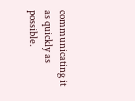communicating it as quickly as possible.